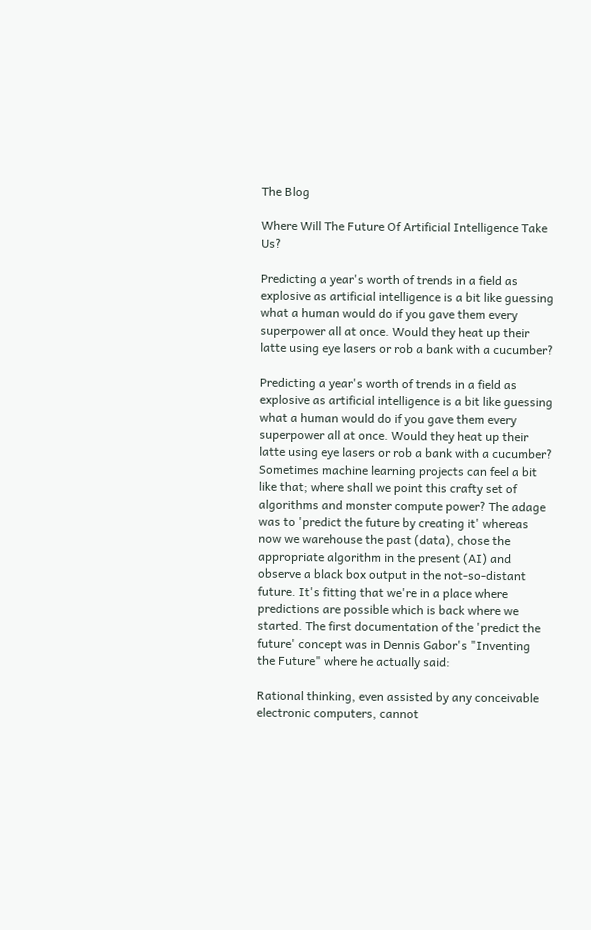The Blog

Where Will The Future Of Artificial Intelligence Take Us?

Predicting a year's worth of trends in a field as explosive as artificial intelligence is a bit like guessing what a human would do if you gave them every superpower all at once. Would they heat up their latte using eye lasers or rob a bank with a cucumber?

Predicting a year's worth of trends in a field as explosive as artificial intelligence is a bit like guessing what a human would do if you gave them every superpower all at once. Would they heat up their latte using eye lasers or rob a bank with a cucumber? Sometimes machine learning projects can feel a bit like that; where shall we point this crafty set of algorithms and monster compute power? The adage was to 'predict the future by creating it' whereas now we warehouse the past (data), chose the appropriate algorithm in the present (AI) and observe a black box output in the not-so-distant future. It's fitting that we're in a place where predictions are possible which is back where we started. The first documentation of the 'predict the future' concept was in Dennis Gabor's "Inventing the Future" where he actually said:

Rational thinking, even assisted by any conceivable electronic computers, cannot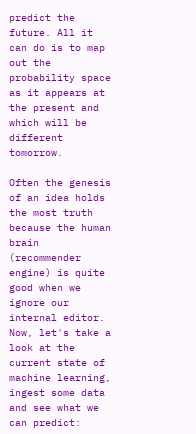predict the future. All it can do is to map out the probability space as it appears at the present and which will be different tomorrow.

Often the genesis of an idea holds the most truth because the human brain (recommender engine) is quite good when we ignore our internal editor. Now, let's take a look at the current state of machine learning, ingest some data and see what we can predict: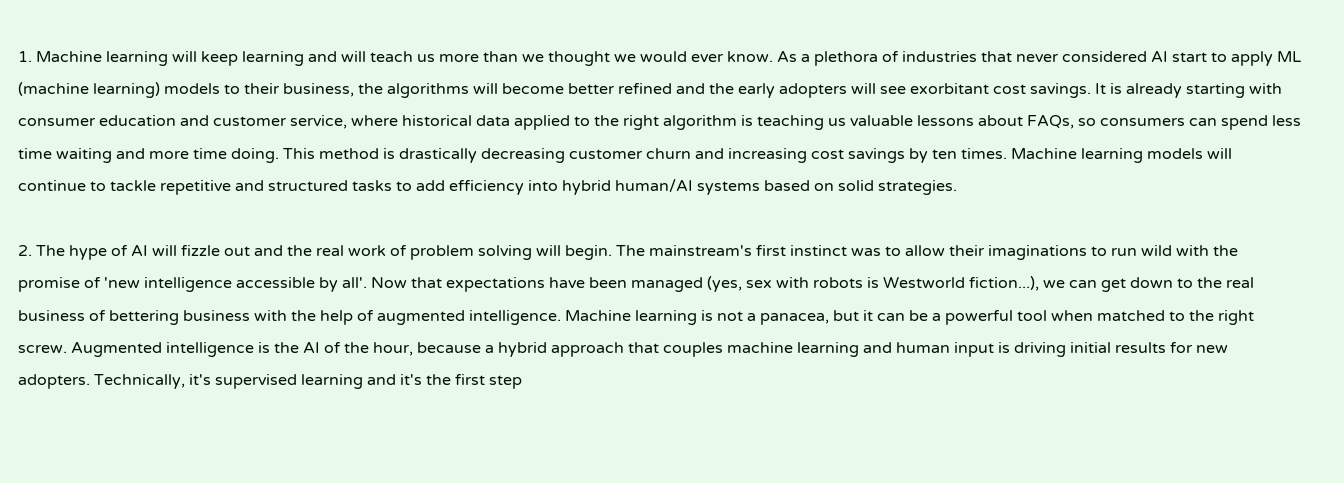1. Machine learning will keep learning and will teach us more than we thought we would ever know. As a plethora of industries that never considered AI start to apply ML (machine learning) models to their business, the algorithms will become better refined and the early adopters will see exorbitant cost savings. It is already starting with consumer education and customer service, where historical data applied to the right algorithm is teaching us valuable lessons about FAQs, so consumers can spend less time waiting and more time doing. This method is drastically decreasing customer churn and increasing cost savings by ten times. Machine learning models will continue to tackle repetitive and structured tasks to add efficiency into hybrid human/AI systems based on solid strategies.

2. The hype of AI will fizzle out and the real work of problem solving will begin. The mainstream's first instinct was to allow their imaginations to run wild with the promise of 'new intelligence accessible by all'. Now that expectations have been managed (yes, sex with robots is Westworld fiction...), we can get down to the real business of bettering business with the help of augmented intelligence. Machine learning is not a panacea, but it can be a powerful tool when matched to the right screw. Augmented intelligence is the AI of the hour, because a hybrid approach that couples machine learning and human input is driving initial results for new adopters. Technically, it's supervised learning and it's the first step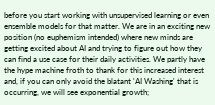before you start working with unsupervised learning or even ensemble models for that matter. We are in an exciting new position (no euphemism intended) where new minds are getting excited about AI and trying to figure out how they can find a use case for their daily activities. We partly have the hype machine froth to thank for this increased interest and, if you can only avoid the blatant 'AI Washing' that is occurring, we will see exponential growth;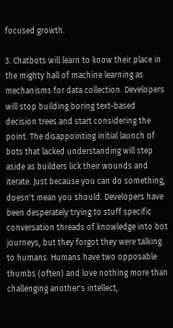focused growth.

3. Chatbots will learn to know their place in the mighty hall of machine learning as mechanisms for data collection. Developers will stop building boring text-based decision trees and start considering the point. The disappointing initial launch of bots that lacked understanding will step aside as builders lick their wounds and iterate. Just because you can do something, doesn't mean you should. Developers have been desperately trying to stuff specific conversation threads of knowledge into bot journeys, but they forgot they were talking to humans. Humans have two opposable thumbs (often) and love nothing more than challenging another's intellect,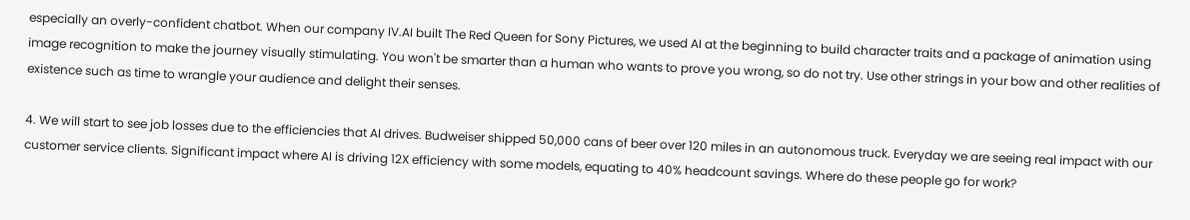especially an overly-confident chatbot. When our company IV.AI built The Red Queen for Sony Pictures, we used AI at the beginning to build character traits and a package of animation using image recognition to make the journey visually stimulating. You won't be smarter than a human who wants to prove you wrong, so do not try. Use other strings in your bow and other realities of existence such as time to wrangle your audience and delight their senses.

4. We will start to see job losses due to the efficiencies that AI drives. Budweiser shipped 50,000 cans of beer over 120 miles in an autonomous truck. Everyday we are seeing real impact with our customer service clients. Significant impact where AI is driving 12X efficiency with some models, equating to 40% headcount savings. Where do these people go for work?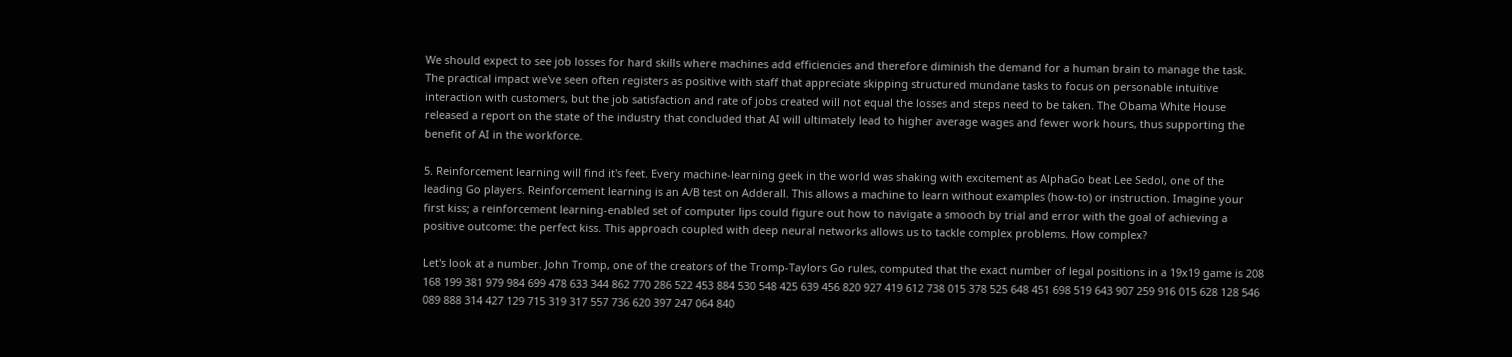We should expect to see job losses for hard skills where machines add efficiencies and therefore diminish the demand for a human brain to manage the task. The practical impact we've seen often registers as positive with staff that appreciate skipping structured mundane tasks to focus on personable intuitive interaction with customers, but the job satisfaction and rate of jobs created will not equal the losses and steps need to be taken. The Obama White House released a report on the state of the industry that concluded that AI will ultimately lead to higher average wages and fewer work hours, thus supporting the benefit of AI in the workforce.

5. Reinforcement learning will find it's feet. Every machine-learning geek in the world was shaking with excitement as AlphaGo beat Lee Sedol, one of the leading Go players. Reinforcement learning is an A/B test on Adderall. This allows a machine to learn without examples (how-to) or instruction. Imagine your first kiss; a reinforcement learning-enabled set of computer lips could figure out how to navigate a smooch by trial and error with the goal of achieving a positive outcome: the perfect kiss. This approach coupled with deep neural networks allows us to tackle complex problems. How complex?

Let's look at a number. John Tromp, one of the creators of the Tromp-Taylors Go rules, computed that the exact number of legal positions in a 19x19 game is 208 168 199 381 979 984 699 478 633 344 862 770 286 522 453 884 530 548 425 639 456 820 927 419 612 738 015 378 525 648 451 698 519 643 907 259 916 015 628 128 546 089 888 314 427 129 715 319 317 557 736 620 397 247 064 840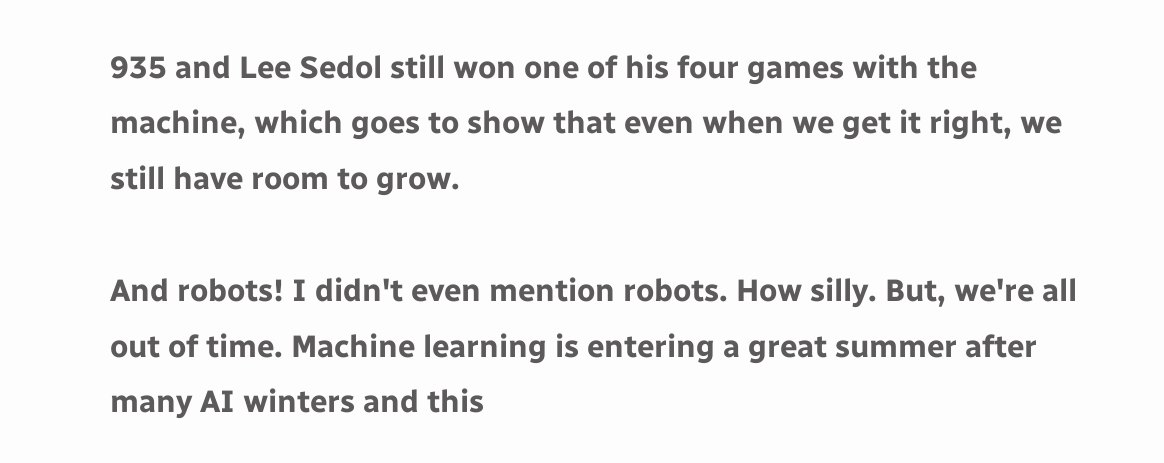935 and Lee Sedol still won one of his four games with the machine, which goes to show that even when we get it right, we still have room to grow.

And robots! I didn't even mention robots. How silly. But, we're all out of time. Machine learning is entering a great summer after many AI winters and this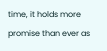time, it holds more promise than ever as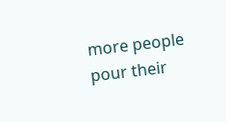more people pour their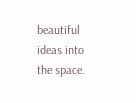beautiful ideas into the space.